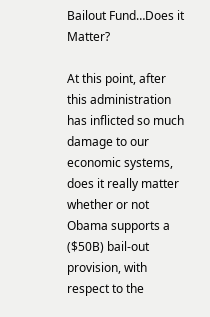Bailout Fund…Does it Matter?

At this point, after this administration has inflicted so much damage to our economic systems, does it really matter whether or not Obama supports a ($50B) bail-out provision, with respect to the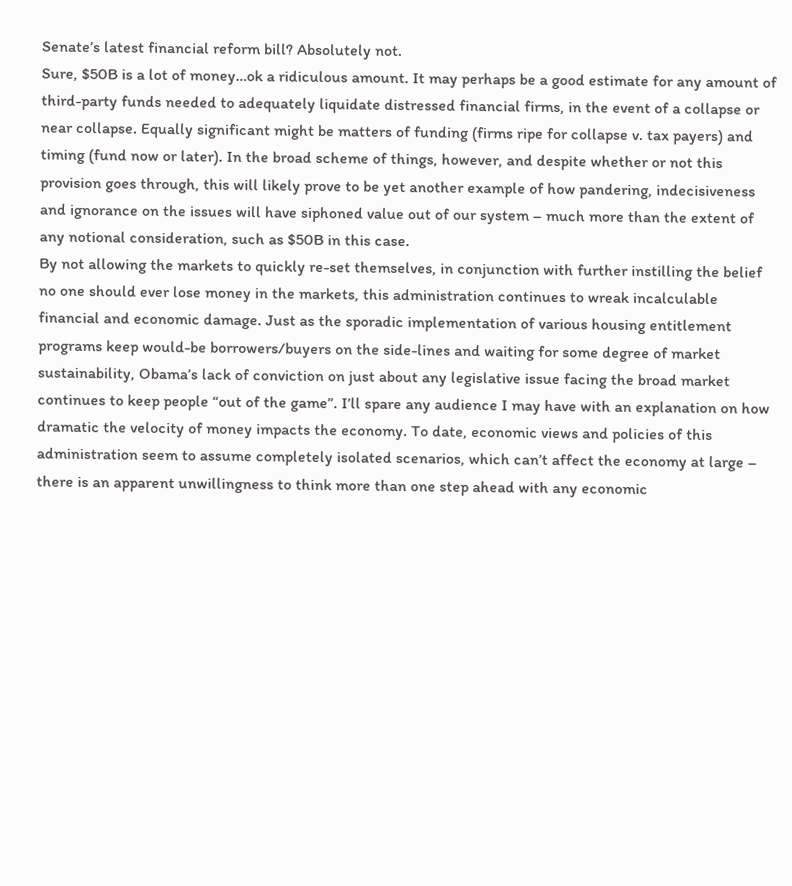Senate’s latest financial reform bill? Absolutely not.
Sure, $50B is a lot of money…ok a ridiculous amount. It may perhaps be a good estimate for any amount of third-party funds needed to adequately liquidate distressed financial firms, in the event of a collapse or near collapse. Equally significant might be matters of funding (firms ripe for collapse v. tax payers) and timing (fund now or later). In the broad scheme of things, however, and despite whether or not this provision goes through, this will likely prove to be yet another example of how pandering, indecisiveness and ignorance on the issues will have siphoned value out of our system – much more than the extent of any notional consideration, such as $50B in this case.
By not allowing the markets to quickly re-set themselves, in conjunction with further instilling the belief no one should ever lose money in the markets, this administration continues to wreak incalculable financial and economic damage. Just as the sporadic implementation of various housing entitlement programs keep would-be borrowers/buyers on the side-lines and waiting for some degree of market sustainability, Obama’s lack of conviction on just about any legislative issue facing the broad market continues to keep people “out of the game”. I’ll spare any audience I may have with an explanation on how dramatic the velocity of money impacts the economy. To date, economic views and policies of this administration seem to assume completely isolated scenarios, which can’t affect the economy at large – there is an apparent unwillingness to think more than one step ahead with any economic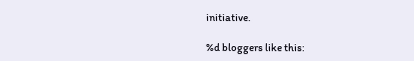initiative.

%d bloggers like this: